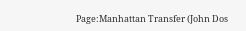Page:Manhattan Transfer (John Dos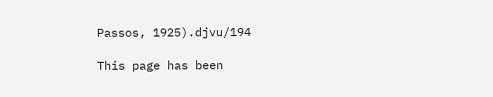Passos, 1925).djvu/194

This page has been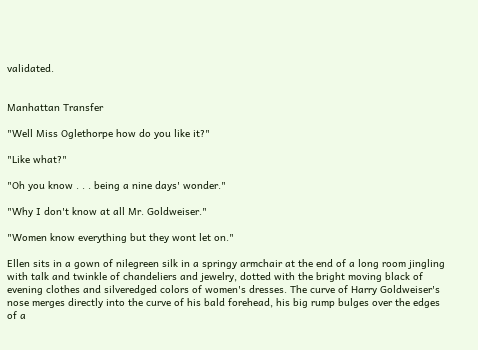validated.


Manhattan Transfer

"Well Miss Oglethorpe how do you like it?"

"Like what?"

"Oh you know . . . being a nine days' wonder."

"Why I don't know at all Mr. Goldweiser."

"Women know everything but they wont let on."

Ellen sits in a gown of nilegreen silk in a springy armchair at the end of a long room jingling with talk and twinkle of chandeliers and jewelry, dotted with the bright moving black of evening clothes and silveredged colors of women's dresses. The curve of Harry Goldweiser's nose merges directly into the curve of his bald forehead, his big rump bulges over the edges of a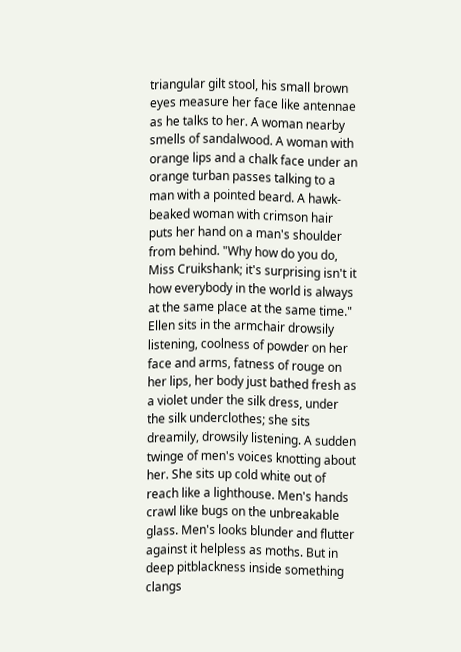triangular gilt stool, his small brown eyes measure her face like antennae as he talks to her. A woman nearby smells of sandalwood. A woman with orange lips and a chalk face under an orange turban passes talking to a man with a pointed beard. A hawk-beaked woman with crimson hair puts her hand on a man's shoulder from behind. "Why how do you do, Miss Cruikshank; it's surprising isn't it how everybody in the world is always at the same place at the same time." Ellen sits in the armchair drowsily listening, coolness of powder on her face and arms, fatness of rouge on her lips, her body just bathed fresh as a violet under the silk dress, under the silk underclothes; she sits dreamily, drowsily listening. A sudden twinge of men's voices knotting about her. She sits up cold white out of reach like a lighthouse. Men's hands crawl like bugs on the unbreakable glass. Men's looks blunder and flutter against it helpless as moths. But in deep pitblackness inside something clangs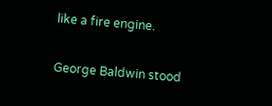like a fire engine.

George Baldwin stood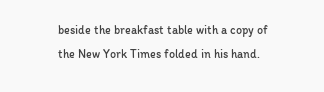beside the breakfast table with a copy of the New York Times folded in his hand.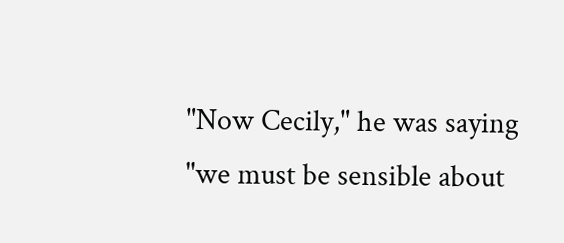"Now Cecily," he was saying "we must be sensible about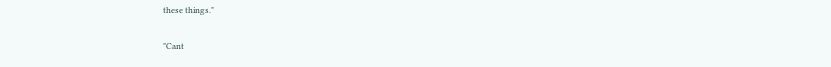these things."

"Cant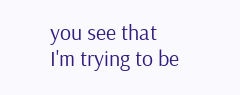you see that I'm trying to be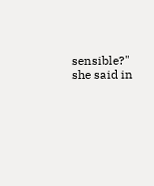sensible?" she said in